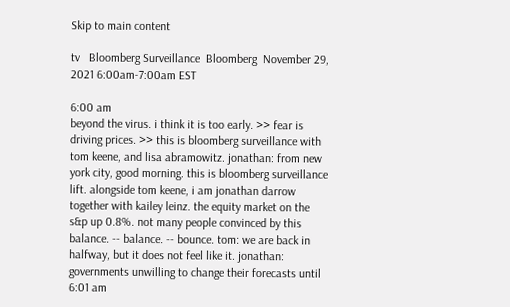Skip to main content

tv   Bloomberg Surveillance  Bloomberg  November 29, 2021 6:00am-7:00am EST

6:00 am
beyond the virus. i think it is too early. >> fear is driving prices. >> this is bloomberg surveillance with tom keene, and lisa abramowitz. jonathan: from new york city, good morning. this is bloomberg surveillance lift. alongside tom keene, i am jonathan darrow together with kailey leinz. the equity market on the s&p up 0.8%. not many people convinced by this balance. -- balance. -- bounce. tom: we are back in halfway, but it does not feel like it. jonathan: governments unwilling to change their forecasts until
6:01 am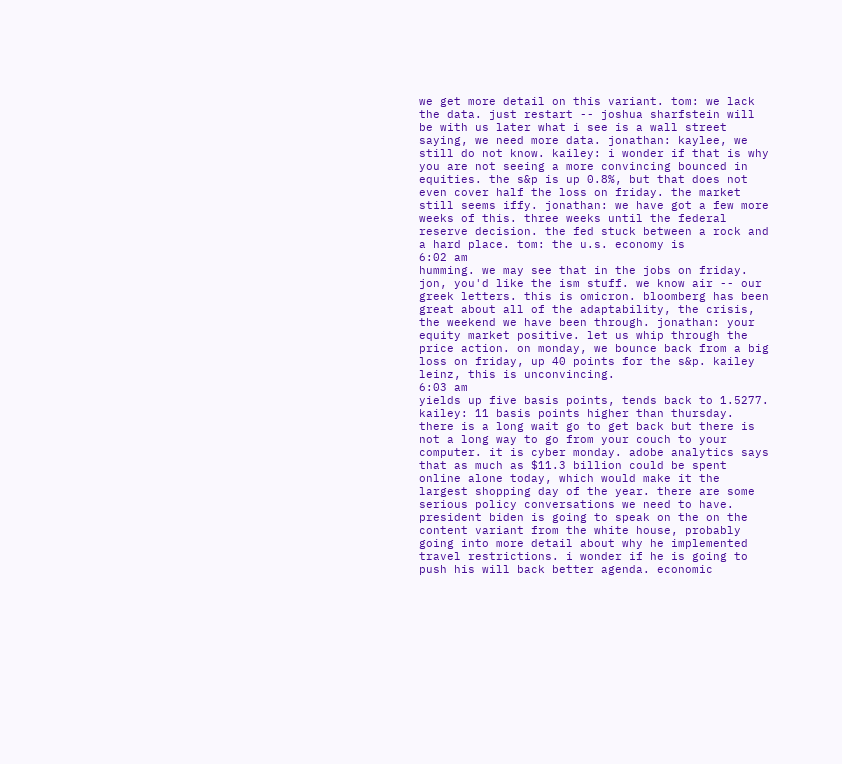we get more detail on this variant. tom: we lack the data. just restart -- joshua sharfstein will be with us later what i see is a wall street saying, we need more data. jonathan: kaylee, we still do not know. kailey: i wonder if that is why you are not seeing a more convincing bounced in equities. the s&p is up 0.8%, but that does not even cover half the loss on friday. the market still seems iffy. jonathan: we have got a few more weeks of this. three weeks until the federal reserve decision. the fed stuck between a rock and a hard place. tom: the u.s. economy is
6:02 am
humming. we may see that in the jobs on friday. jon, you'd like the ism stuff. we know air -- our greek letters. this is omicron. bloomberg has been great about all of the adaptability, the crisis, the weekend we have been through. jonathan: your equity market positive. let us whip through the price action. on monday, we bounce back from a big loss on friday, up 40 points for the s&p. kailey leinz, this is unconvincing.
6:03 am
yields up five basis points, tends back to 1.5277. kailey: 11 basis points higher than thursday. there is a long wait go to get back but there is not a long way to go from your couch to your computer. it is cyber monday. adobe analytics says that as much as $11.3 billion could be spent online alone today, which would make it the largest shopping day of the year. there are some serious policy conversations we need to have. president biden is going to speak on the on the content variant from the white house, probably going into more detail about why he implemented travel restrictions. i wonder if he is going to push his will back better agenda. economic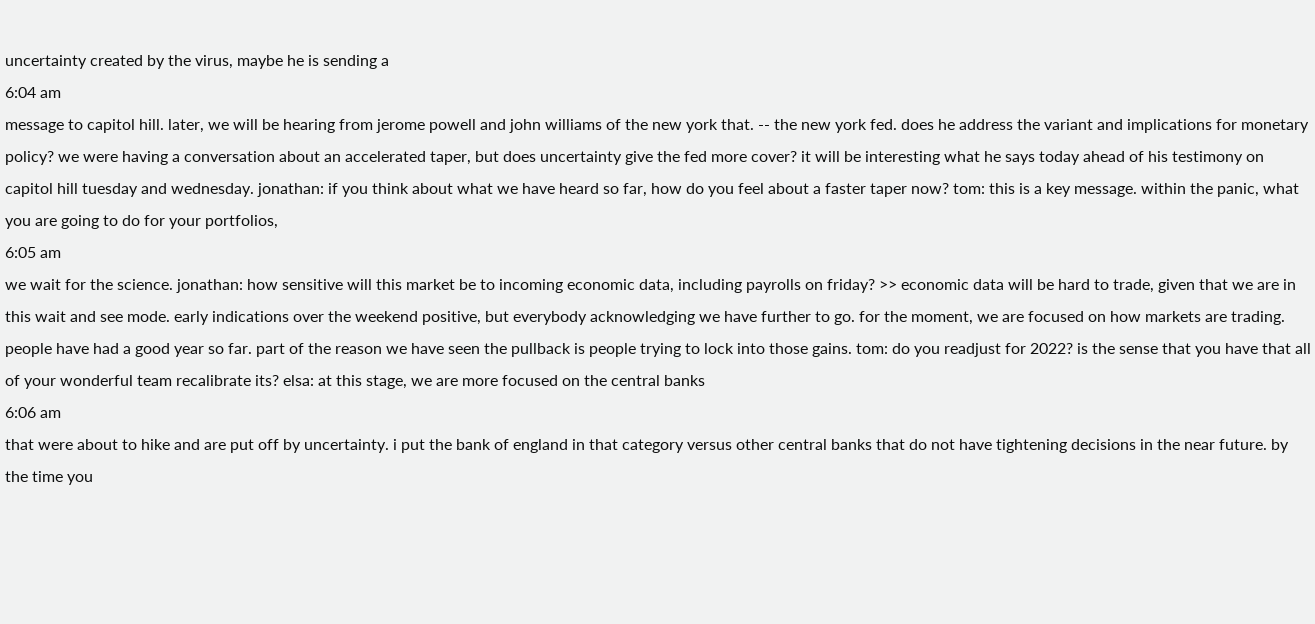uncertainty created by the virus, maybe he is sending a
6:04 am
message to capitol hill. later, we will be hearing from jerome powell and john williams of the new york that. -- the new york fed. does he address the variant and implications for monetary policy? we were having a conversation about an accelerated taper, but does uncertainty give the fed more cover? it will be interesting what he says today ahead of his testimony on capitol hill tuesday and wednesday. jonathan: if you think about what we have heard so far, how do you feel about a faster taper now? tom: this is a key message. within the panic, what you are going to do for your portfolios,
6:05 am
we wait for the science. jonathan: how sensitive will this market be to incoming economic data, including payrolls on friday? >> economic data will be hard to trade, given that we are in this wait and see mode. early indications over the weekend positive, but everybody acknowledging we have further to go. for the moment, we are focused on how markets are trading. people have had a good year so far. part of the reason we have seen the pullback is people trying to lock into those gains. tom: do you readjust for 2022? is the sense that you have that all of your wonderful team recalibrate its? elsa: at this stage, we are more focused on the central banks
6:06 am
that were about to hike and are put off by uncertainty. i put the bank of england in that category versus other central banks that do not have tightening decisions in the near future. by the time you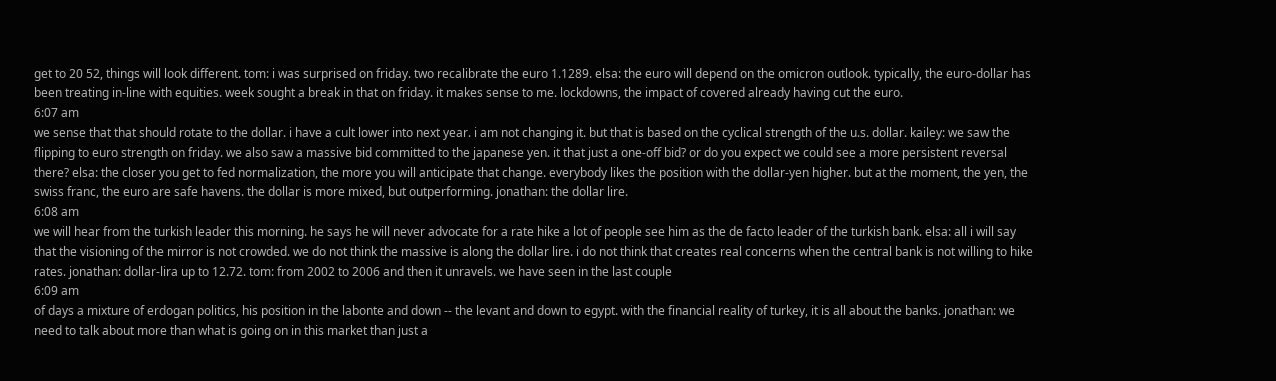get to 20 52, things will look different. tom: i was surprised on friday. two recalibrate the euro 1.1289. elsa: the euro will depend on the omicron outlook. typically, the euro-dollar has been treating in-line with equities. week sought a break in that on friday. it makes sense to me. lockdowns, the impact of covered already having cut the euro.
6:07 am
we sense that that should rotate to the dollar. i have a cult lower into next year. i am not changing it. but that is based on the cyclical strength of the u.s. dollar. kailey: we saw the flipping to euro strength on friday. we also saw a massive bid committed to the japanese yen. it that just a one-off bid? or do you expect we could see a more persistent reversal there? elsa: the closer you get to fed normalization, the more you will anticipate that change. everybody likes the position with the dollar-yen higher. but at the moment, the yen, the swiss franc, the euro are safe havens. the dollar is more mixed, but outperforming. jonathan: the dollar lire.
6:08 am
we will hear from the turkish leader this morning. he says he will never advocate for a rate hike a lot of people see him as the de facto leader of the turkish bank. elsa: all i will say that the visioning of the mirror is not crowded. we do not think the massive is along the dollar lire. i do not think that creates real concerns when the central bank is not willing to hike rates. jonathan: dollar-lira up to 12.72. tom: from 2002 to 2006 and then it unravels. we have seen in the last couple
6:09 am
of days a mixture of erdogan politics, his position in the labonte and down -- the levant and down to egypt. with the financial reality of turkey, it is all about the banks. jonathan: we need to talk about more than what is going on in this market than just a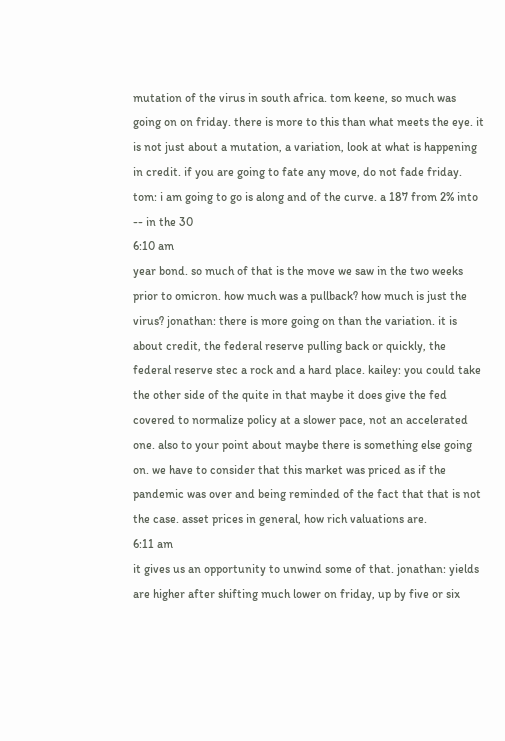mutation of the virus in south africa. tom keene, so much was going on on friday. there is more to this than what meets the eye. it is not just about a mutation, a variation, look at what is happening in credit. if you are going to fate any move, do not fade friday. tom: i am going to go is along and of the curve. a 187 from 2% into -- in the 30
6:10 am
year bond. so much of that is the move we saw in the two weeks prior to omicron. how much was a pullback? how much is just the virus? jonathan: there is more going on than the variation. it is about credit, the federal reserve pulling back or quickly, the federal reserve stec a rock and a hard place. kailey: you could take the other side of the quite in that maybe it does give the fed covered to normalize policy at a slower pace, not an accelerated one. also to your point about maybe there is something else going on. we have to consider that this market was priced as if the pandemic was over and being reminded of the fact that that is not the case. asset prices in general, how rich valuations are.
6:11 am
it gives us an opportunity to unwind some of that. jonathan: yields are higher after shifting much lower on friday, up by five or six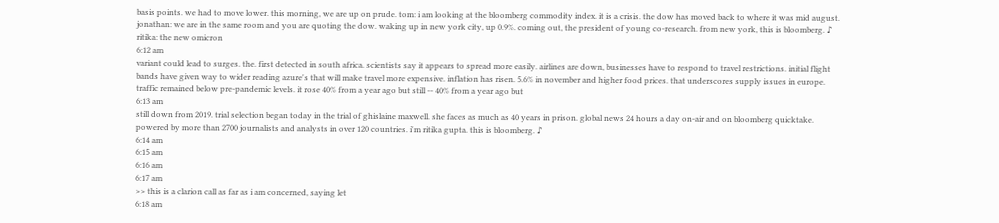basis points. we had to move lower. this morning, we are up on prude. tom: i am looking at the bloomberg commodity index. it is a crisis. the dow has moved back to where it was mid august. jonathan: we are in the same room and you are quoting the dow. waking up in new york city, up 0.9%. coming out, the president of young co-research. from new york, this is bloomberg. ♪ ritika: the new omicron
6:12 am
variant could lead to surges. the. first detected in south africa. scientists say it appears to spread more easily. airlines are down, businesses have to respond to travel restrictions. initial flight bands have given way to wider reading azure's that will make travel more expensive. inflation has risen. 5.6% in november and higher food prices. that underscores supply issues in europe. traffic remained below pre-pandemic levels. it rose 40% from a year ago but still -- 40% from a year ago but
6:13 am
still down from 2019. trial selection began today in the trial of ghislaine maxwell. she faces as much as 40 years in prison. global news 24 hours a day on-air and on bloomberg quicktake. powered by more than 2700 journalists and analysts in over 120 countries. i'm ritika gupta. this is bloomberg. ♪
6:14 am
6:15 am
6:16 am
6:17 am
>> this is a clarion call as far as i am concerned, saying let
6:18 am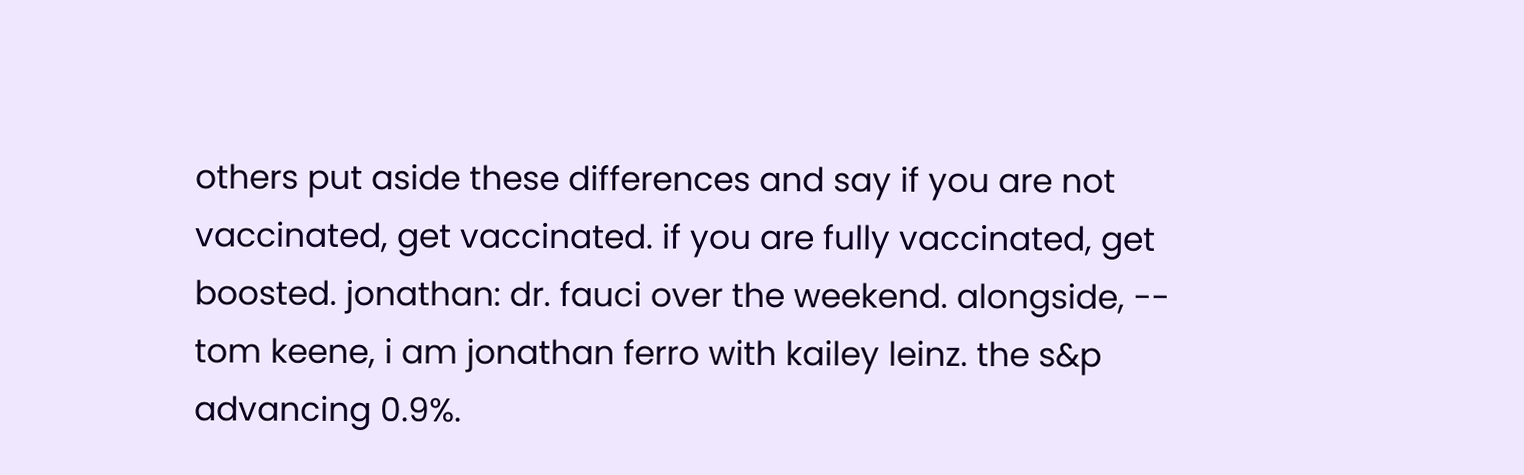others put aside these differences and say if you are not vaccinated, get vaccinated. if you are fully vaccinated, get boosted. jonathan: dr. fauci over the weekend. alongside, -- tom keene, i am jonathan ferro with kailey leinz. the s&p advancing 0.9%.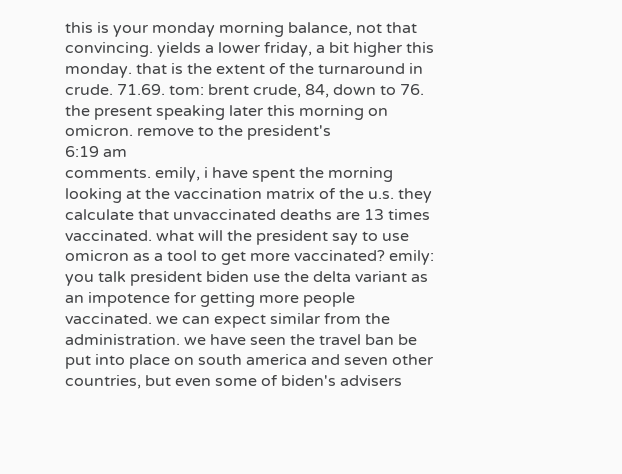this is your monday morning balance, not that convincing. yields a lower friday, a bit higher this monday. that is the extent of the turnaround in crude. 71.69. tom: brent crude, 84, down to 76. the present speaking later this morning on omicron. remove to the president's
6:19 am
comments. emily, i have spent the morning looking at the vaccination matrix of the u.s. they calculate that unvaccinated deaths are 13 times vaccinated. what will the president say to use omicron as a tool to get more vaccinated? emily: you talk president biden use the delta variant as an impotence for getting more people vaccinated. we can expect similar from the administration. we have seen the travel ban be put into place on south america and seven other countries, but even some of biden's advisers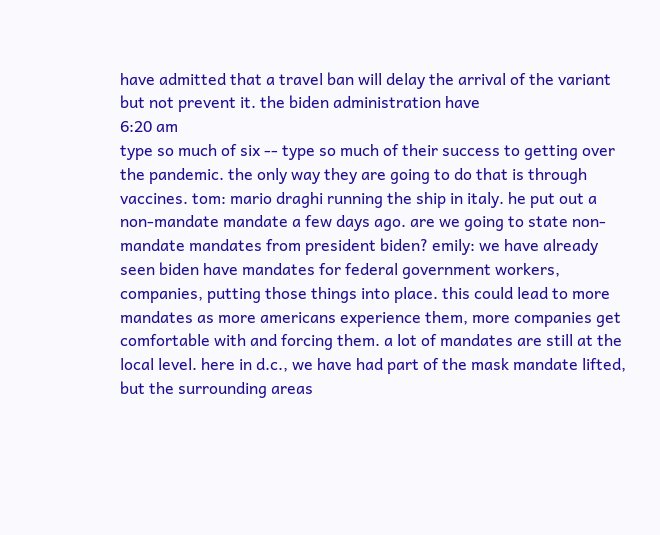have admitted that a travel ban will delay the arrival of the variant but not prevent it. the biden administration have
6:20 am
type so much of six -- type so much of their success to getting over the pandemic. the only way they are going to do that is through vaccines. tom: mario draghi running the ship in italy. he put out a non-mandate mandate a few days ago. are we going to state non-mandate mandates from president biden? emily: we have already seen biden have mandates for federal government workers, companies, putting those things into place. this could lead to more mandates as more americans experience them, more companies get comfortable with and forcing them. a lot of mandates are still at the local level. here in d.c., we have had part of the mask mandate lifted, but the surrounding areas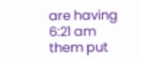are having
6:21 am
them put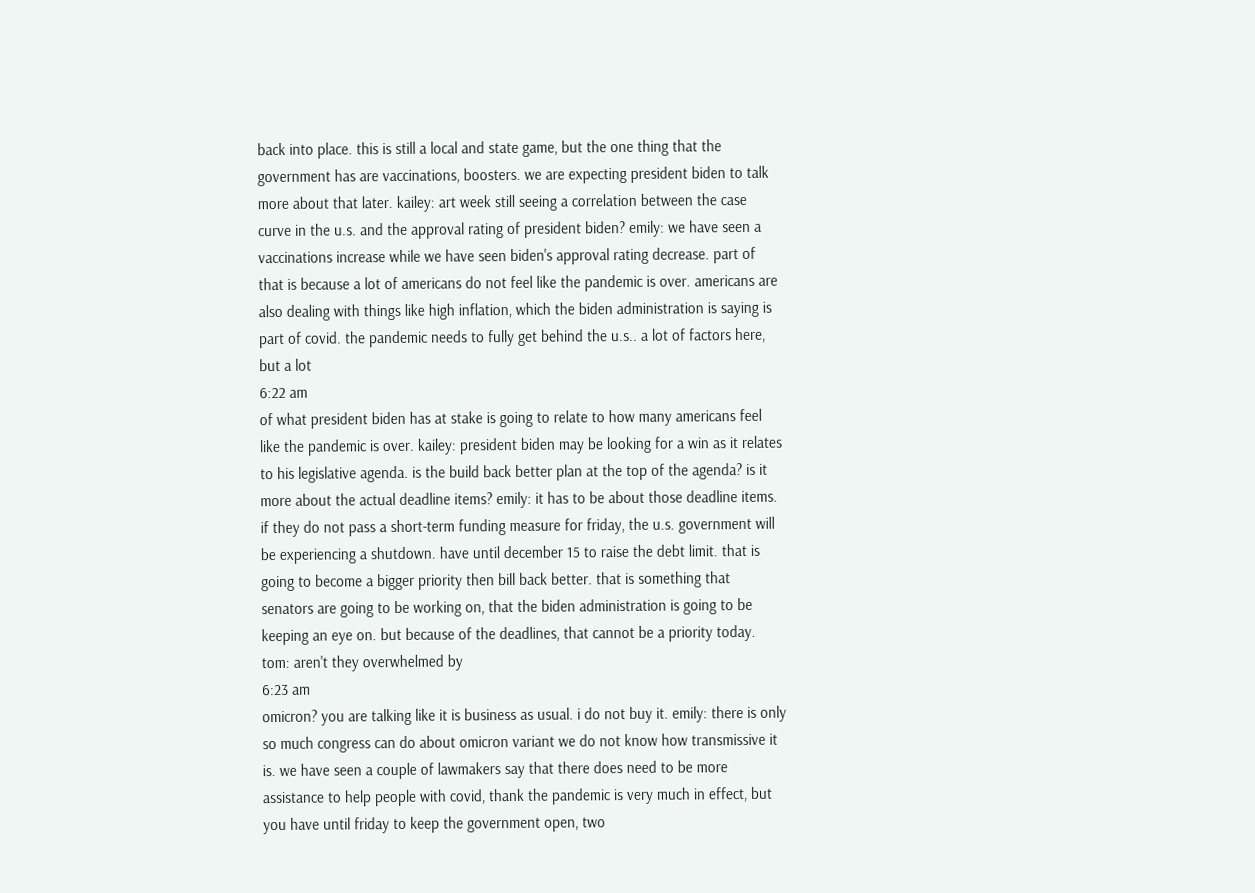back into place. this is still a local and state game, but the one thing that the government has are vaccinations, boosters. we are expecting president biden to talk more about that later. kailey: art week still seeing a correlation between the case curve in the u.s. and the approval rating of president biden? emily: we have seen a vaccinations increase while we have seen biden's approval rating decrease. part of that is because a lot of americans do not feel like the pandemic is over. americans are also dealing with things like high inflation, which the biden administration is saying is part of covid. the pandemic needs to fully get behind the u.s.. a lot of factors here, but a lot
6:22 am
of what president biden has at stake is going to relate to how many americans feel like the pandemic is over. kailey: president biden may be looking for a win as it relates to his legislative agenda. is the build back better plan at the top of the agenda? is it more about the actual deadline items? emily: it has to be about those deadline items. if they do not pass a short-term funding measure for friday, the u.s. government will be experiencing a shutdown. have until december 15 to raise the debt limit. that is going to become a bigger priority then bill back better. that is something that senators are going to be working on, that the biden administration is going to be keeping an eye on. but because of the deadlines, that cannot be a priority today. tom: aren't they overwhelmed by
6:23 am
omicron? you are talking like it is business as usual. i do not buy it. emily: there is only so much congress can do about omicron variant we do not know how transmissive it is. we have seen a couple of lawmakers say that there does need to be more assistance to help people with covid, thank the pandemic is very much in effect, but you have until friday to keep the government open, two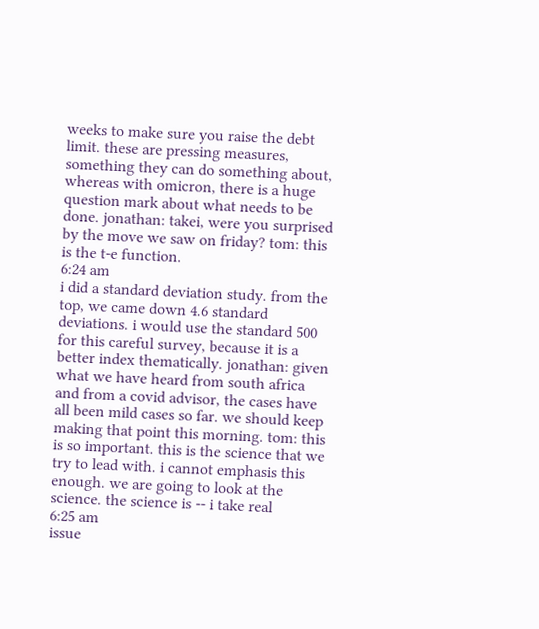weeks to make sure you raise the debt limit. these are pressing measures, something they can do something about, whereas with omicron, there is a huge question mark about what needs to be done. jonathan: takei, were you surprised by the move we saw on friday? tom: this is the t-e function.
6:24 am
i did a standard deviation study. from the top, we came down 4.6 standard deviations. i would use the standard 500 for this careful survey, because it is a better index thematically. jonathan: given what we have heard from south africa and from a covid advisor, the cases have all been mild cases so far. we should keep making that point this morning. tom: this is so important. this is the science that we try to lead with. i cannot emphasis this enough. we are going to look at the science. the science is -- i take real
6:25 am
issue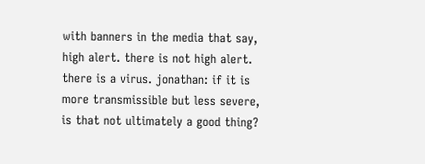with banners in the media that say, high alert. there is not high alert. there is a virus. jonathan: if it is more transmissible but less severe, is that not ultimately a good thing?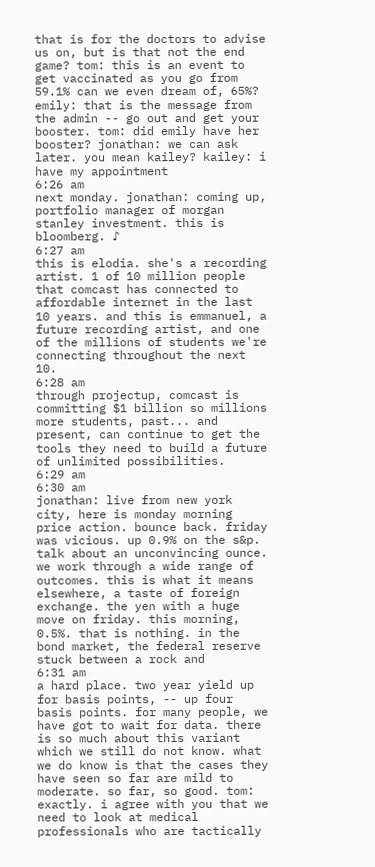that is for the doctors to advise us on, but is that not the end game? tom: this is an event to get vaccinated as you go from 59.1% can we even dream of, 65%? emily: that is the message from the admin -- go out and get your booster. tom: did emily have her booster? jonathan: we can ask later. you mean kailey? kailey: i have my appointment
6:26 am
next monday. jonathan: coming up, portfolio manager of morgan stanley investment. this is bloomberg. ♪
6:27 am
this is elodia. she's a recording artist. 1 of 10 million people that comcast has connected to affordable internet in the last 10 years. and this is emmanuel, a future recording artist, and one of the millions of students we're connecting throughout the next 10.
6:28 am
through projectup, comcast is committing $1 billion so millions more students, past... and present, can continue to get the tools they need to build a future of unlimited possibilities.
6:29 am
6:30 am
jonathan: live from new york city, here is monday morning price action. bounce back. friday was vicious. up 0.9% on the s&p. talk about an unconvincing ounce. we work through a wide range of outcomes. this is what it means elsewhere, a taste of foreign exchange. the yen with a huge move on friday. this morning, 0.5%. that is nothing. in the bond market, the federal reserve stuck between a rock and
6:31 am
a hard place. two year yield up for basis points, -- up four basis points. for many people, we have got to wait for data. there is so much about this variant which we still do not know. what we do know is that the cases they have seen so far are mild to moderate. so far, so good. tom: exactly. i agree with you that we need to look at medical professionals who are tactically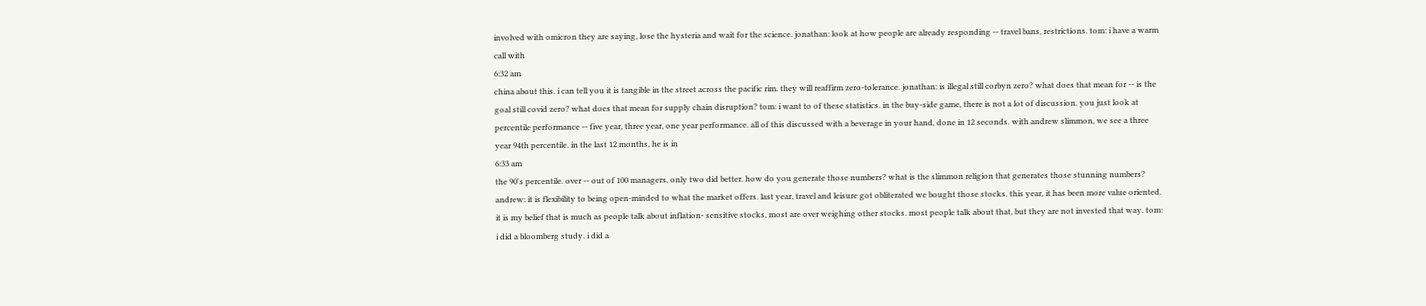involved with omicron they are saying, lose the hysteria and wait for the science. jonathan: look at how people are already responding -- travel bans, restrictions. tom: i have a warm call with
6:32 am
china about this. i can tell you it is tangible in the street across the pacific rim. they will reaffirm zero-tolerance. jonathan: is illegal still corbyn zero? what does that mean for -- is the goal still covid zero? what does that mean for supply chain disruption? tom: i want to of these statistics. in the buy-side game, there is not a lot of discussion. you just look at percentile performance -- five year, three year, one year performance. all of this discussed with a beverage in your hand, done in 12 seconds. with andrew slimmon, we see a three year 94th percentile. in the last 12 months, he is in
6:33 am
the 90's percentile. over -- out of 100 managers, only two did better. how do you generate those numbers? what is the slimmon religion that generates those stunning numbers? andrew: it is flexibility to being open-minded to what the market offers. last year, travel and leisure got obliterated we bought those stocks. this year, it has been more value oriented. it is my belief that is much as people talk about inflation- sensitive stocks, most are over weighing other stocks. most people talk about that, but they are not invested that way. tom: i did a bloomberg study. i did a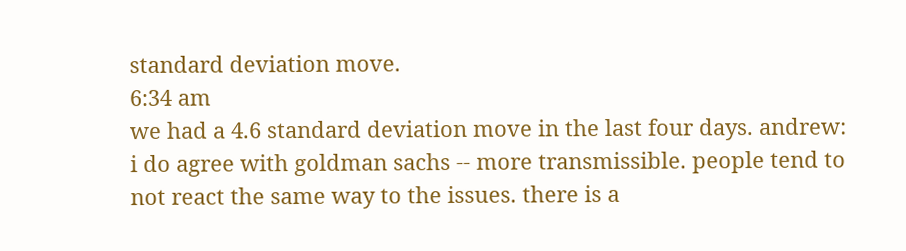standard deviation move.
6:34 am
we had a 4.6 standard deviation move in the last four days. andrew: i do agree with goldman sachs -- more transmissible. people tend to not react the same way to the issues. there is a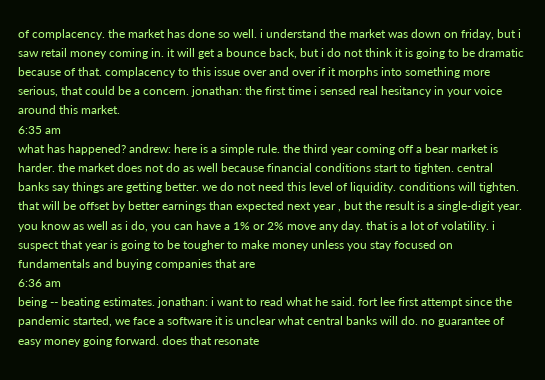of complacency. the market has done so well. i understand the market was down on friday, but i saw retail money coming in. it will get a bounce back, but i do not think it is going to be dramatic because of that. complacency to this issue over and over if it morphs into something more serious, that could be a concern. jonathan: the first time i sensed real hesitancy in your voice around this market.
6:35 am
what has happened? andrew: here is a simple rule. the third year coming off a bear market is harder. the market does not do as well because financial conditions start to tighten. central banks say things are getting better. we do not need this level of liquidity. conditions will tighten. that will be offset by better earnings than expected next year , but the result is a single-digit year. you know as well as i do, you can have a 1% or 2% move any day. that is a lot of volatility. i suspect that year is going to be tougher to make money unless you stay focused on fundamentals and buying companies that are
6:36 am
being -- beating estimates. jonathan: i want to read what he said. fort lee first attempt since the pandemic started, we face a software it is unclear what central banks will do. no guarantee of easy money going forward. does that resonate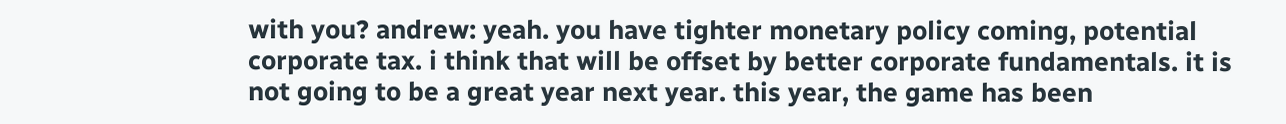with you? andrew: yeah. you have tighter monetary policy coming, potential corporate tax. i think that will be offset by better corporate fundamentals. it is not going to be a great year next year. this year, the game has been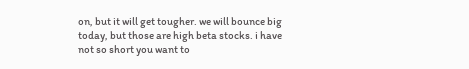on, but it will get tougher. we will bounce big today, but those are high beta stocks. i have not so short you want to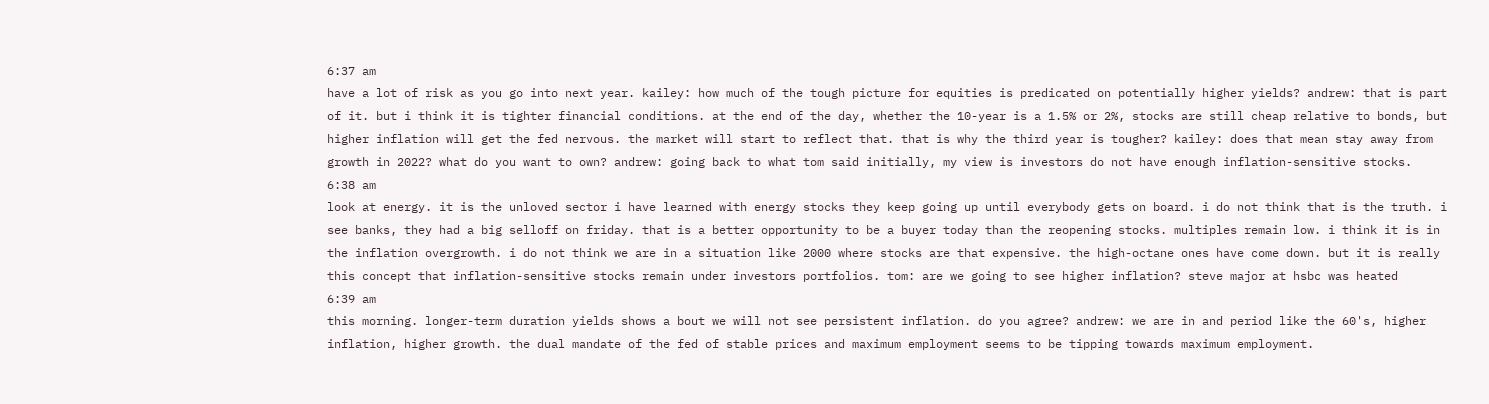6:37 am
have a lot of risk as you go into next year. kailey: how much of the tough picture for equities is predicated on potentially higher yields? andrew: that is part of it. but i think it is tighter financial conditions. at the end of the day, whether the 10-year is a 1.5% or 2%, stocks are still cheap relative to bonds, but higher inflation will get the fed nervous. the market will start to reflect that. that is why the third year is tougher? kailey: does that mean stay away from growth in 2022? what do you want to own? andrew: going back to what tom said initially, my view is investors do not have enough inflation-sensitive stocks.
6:38 am
look at energy. it is the unloved sector i have learned with energy stocks they keep going up until everybody gets on board. i do not think that is the truth. i see banks, they had a big selloff on friday. that is a better opportunity to be a buyer today than the reopening stocks. multiples remain low. i think it is in the inflation overgrowth. i do not think we are in a situation like 2000 where stocks are that expensive. the high-octane ones have come down. but it is really this concept that inflation-sensitive stocks remain under investors portfolios. tom: are we going to see higher inflation? steve major at hsbc was heated
6:39 am
this morning. longer-term duration yields shows a bout we will not see persistent inflation. do you agree? andrew: we are in and period like the 60's, higher inflation, higher growth. the dual mandate of the fed of stable prices and maximum employment seems to be tipping towards maximum employment.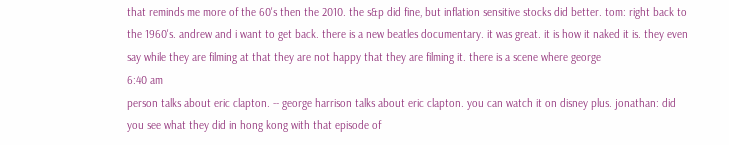that reminds me more of the 60's then the 2010. the s&p did fine, but inflation sensitive stocks did better. tom: right back to the 1960's. andrew and i want to get back. there is a new beatles documentary. it was great. it is how it naked it is. they even say while they are filming at that they are not happy that they are filming it. there is a scene where george
6:40 am
person talks about eric clapton. -- george harrison talks about eric clapton. you can watch it on disney plus. jonathan: did you see what they did in hong kong with that episode of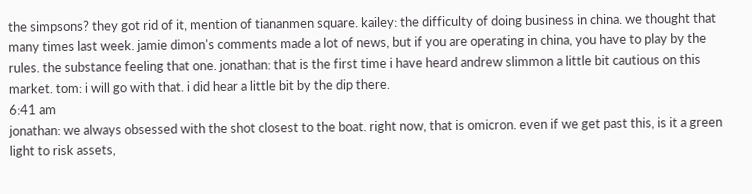the simpsons? they got rid of it, mention of tiananmen square. kailey: the difficulty of doing business in china. we thought that many times last week. jamie dimon's comments made a lot of news, but if you are operating in china, you have to play by the rules. the substance feeling that one. jonathan: that is the first time i have heard andrew slimmon a little bit cautious on this market. tom: i will go with that. i did hear a little bit by the dip there.
6:41 am
jonathan: we always obsessed with the shot closest to the boat. right now, that is omicron. even if we get past this, is it a green light to risk assets,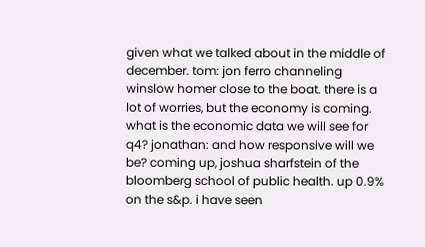given what we talked about in the middle of december. tom: jon ferro channeling winslow homer close to the boat. there is a lot of worries, but the economy is coming. what is the economic data we will see for q4? jonathan: and how responsive will we be? coming up, joshua sharfstein of the bloomberg school of public health. up 0.9% on the s&p. i have seen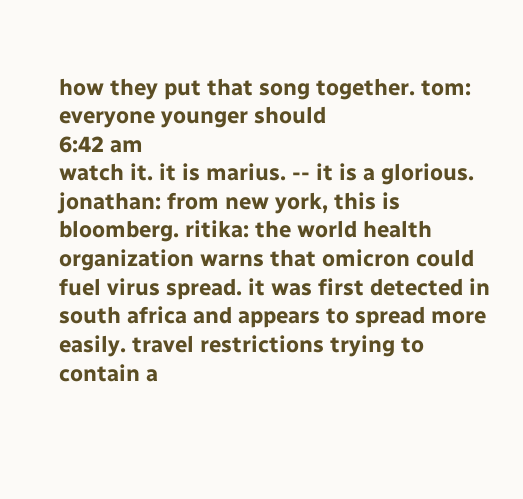how they put that song together. tom: everyone younger should
6:42 am
watch it. it is marius. -- it is a glorious. jonathan: from new york, this is bloomberg. ritika: the world health organization warns that omicron could fuel virus spread. it was first detected in south africa and appears to spread more easily. travel restrictions trying to contain a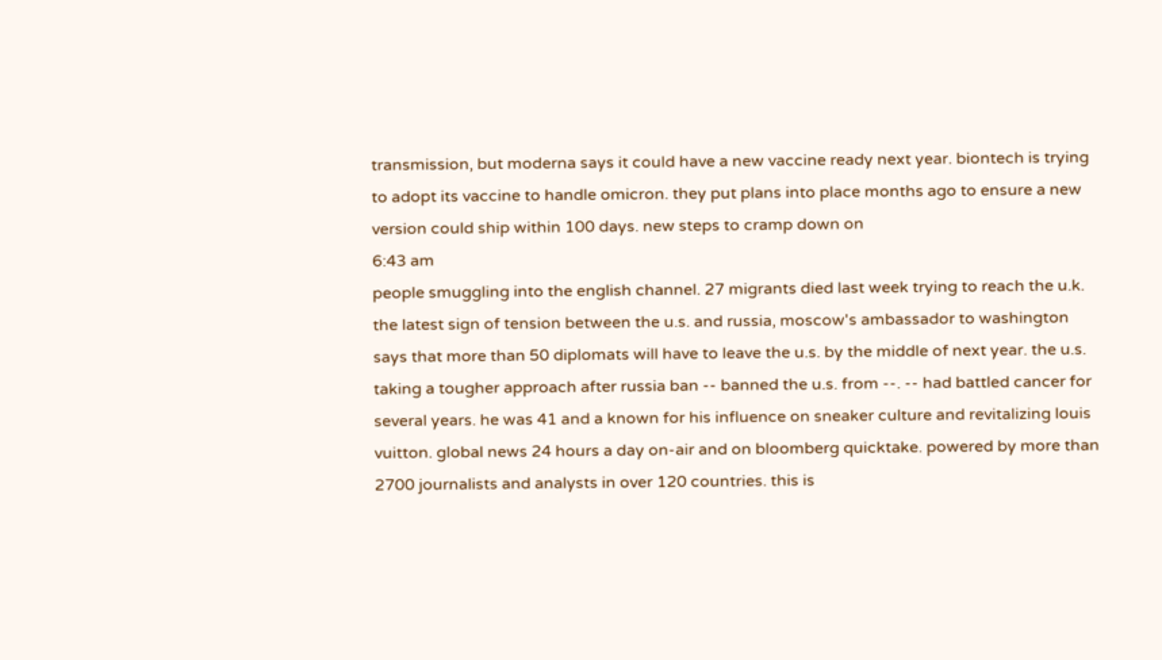transmission, but moderna says it could have a new vaccine ready next year. biontech is trying to adopt its vaccine to handle omicron. they put plans into place months ago to ensure a new version could ship within 100 days. new steps to cramp down on
6:43 am
people smuggling into the english channel. 27 migrants died last week trying to reach the u.k. the latest sign of tension between the u.s. and russia, moscow's ambassador to washington says that more than 50 diplomats will have to leave the u.s. by the middle of next year. the u.s. taking a tougher approach after russia ban -- banned the u.s. from --. -- had battled cancer for several years. he was 41 and a known for his influence on sneaker culture and revitalizing louis vuitton. global news 24 hours a day on-air and on bloomberg quicktake. powered by more than 2700 journalists and analysts in over 120 countries. this is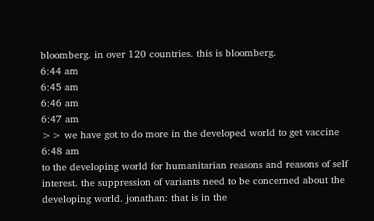bloomberg. in over 120 countries. this is bloomberg.
6:44 am
6:45 am
6:46 am
6:47 am
>> we have got to do more in the developed world to get vaccine
6:48 am
to the developing world for humanitarian reasons and reasons of self interest. the suppression of variants need to be concerned about the developing world. jonathan: that is in the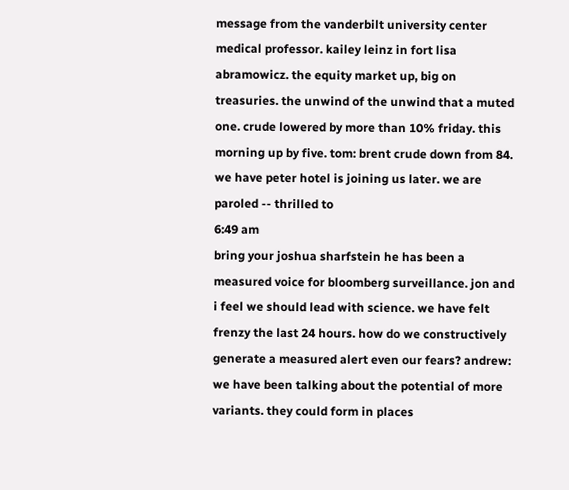message from the vanderbilt university center medical professor. kailey leinz in fort lisa abramowicz. the equity market up, big on treasuries. the unwind of the unwind that a muted one. crude lowered by more than 10% friday. this morning up by five. tom: brent crude down from 84. we have peter hotel is joining us later. we are paroled -- thrilled to
6:49 am
bring your joshua sharfstein he has been a measured voice for bloomberg surveillance. jon and i feel we should lead with science. we have felt frenzy the last 24 hours. how do we constructively generate a measured alert even our fears? andrew: we have been talking about the potential of more variants. they could form in places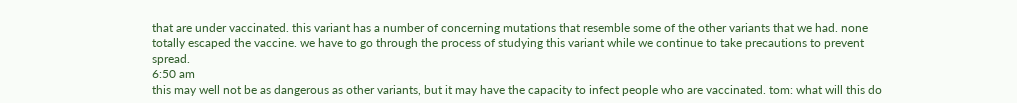that are under vaccinated. this variant has a number of concerning mutations that resemble some of the other variants that we had. none totally escaped the vaccine. we have to go through the process of studying this variant while we continue to take precautions to prevent spread.
6:50 am
this may well not be as dangerous as other variants, but it may have the capacity to infect people who are vaccinated. tom: what will this do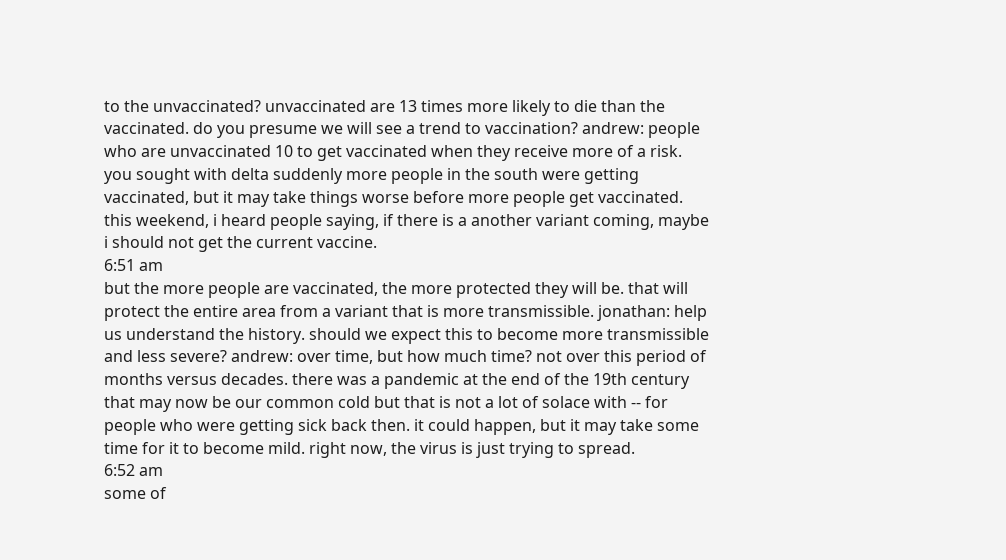to the unvaccinated? unvaccinated are 13 times more likely to die than the vaccinated. do you presume we will see a trend to vaccination? andrew: people who are unvaccinated 10 to get vaccinated when they receive more of a risk. you sought with delta suddenly more people in the south were getting vaccinated, but it may take things worse before more people get vaccinated. this weekend, i heard people saying, if there is a another variant coming, maybe i should not get the current vaccine.
6:51 am
but the more people are vaccinated, the more protected they will be. that will protect the entire area from a variant that is more transmissible. jonathan: help us understand the history. should we expect this to become more transmissible and less severe? andrew: over time, but how much time? not over this period of months versus decades. there was a pandemic at the end of the 19th century that may now be our common cold but that is not a lot of solace with -- for people who were getting sick back then. it could happen, but it may take some time for it to become mild. right now, the virus is just trying to spread.
6:52 am
some of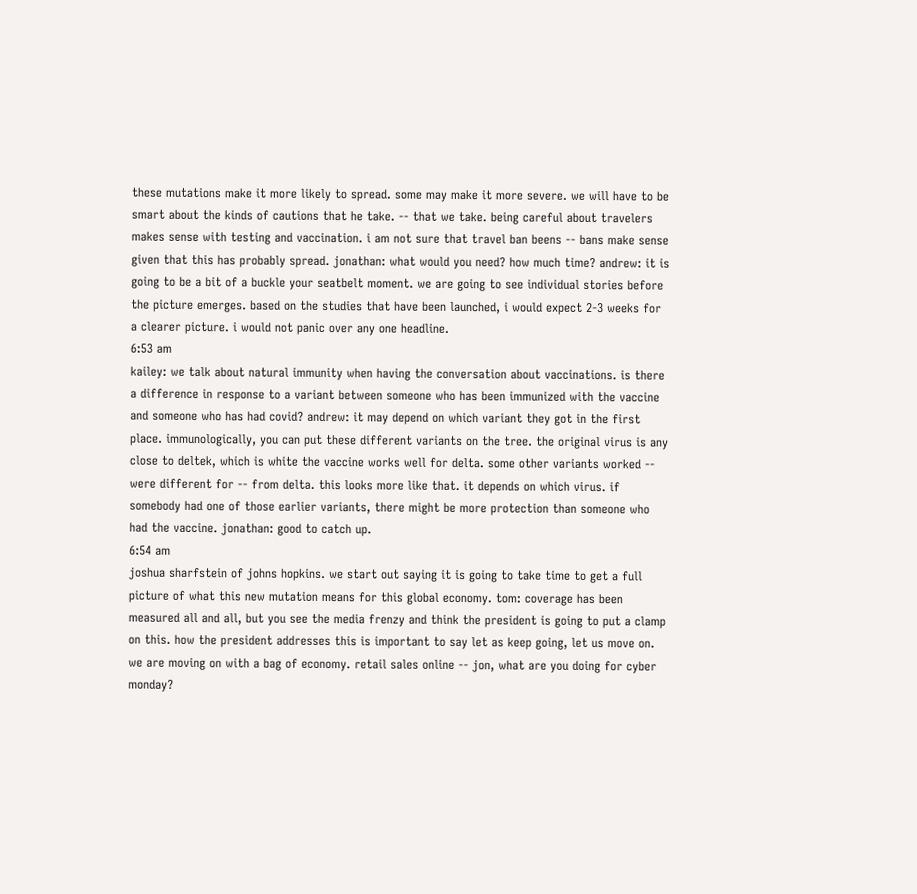these mutations make it more likely to spread. some may make it more severe. we will have to be smart about the kinds of cautions that he take. -- that we take. being careful about travelers makes sense with testing and vaccination. i am not sure that travel ban beens -- bans make sense given that this has probably spread. jonathan: what would you need? how much time? andrew: it is going to be a bit of a buckle your seatbelt moment. we are going to see individual stories before the picture emerges. based on the studies that have been launched, i would expect 2-3 weeks for a clearer picture. i would not panic over any one headline.
6:53 am
kailey: we talk about natural immunity when having the conversation about vaccinations. is there a difference in response to a variant between someone who has been immunized with the vaccine and someone who has had covid? andrew: it may depend on which variant they got in the first place. immunologically, you can put these different variants on the tree. the original virus is any close to deltek, which is white the vaccine works well for delta. some other variants worked -- were different for -- from delta. this looks more like that. it depends on which virus. if somebody had one of those earlier variants, there might be more protection than someone who had the vaccine. jonathan: good to catch up.
6:54 am
joshua sharfstein of johns hopkins. we start out saying it is going to take time to get a full picture of what this new mutation means for this global economy. tom: coverage has been measured all and all, but you see the media frenzy and think the president is going to put a clamp on this. how the president addresses this is important to say let as keep going, let us move on. we are moving on with a bag of economy. retail sales online -- jon, what are you doing for cyber monday?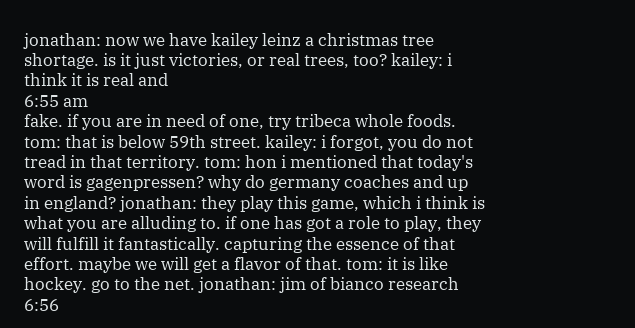jonathan: now we have kailey leinz a christmas tree shortage. is it just victories, or real trees, too? kailey: i think it is real and
6:55 am
fake. if you are in need of one, try tribeca whole foods. tom: that is below 59th street. kailey: i forgot, you do not tread in that territory. tom: hon i mentioned that today's word is gagenpressen? why do germany coaches and up in england? jonathan: they play this game, which i think is what you are alluding to. if one has got a role to play, they will fulfill it fantastically. capturing the essence of that effort. maybe we will get a flavor of that. tom: it is like hockey. go to the net. jonathan: jim of bianco research
6:56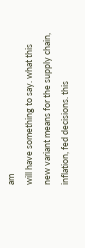am
will have something to say. what this new variant means for the supply chain, inflation, fed decisions. this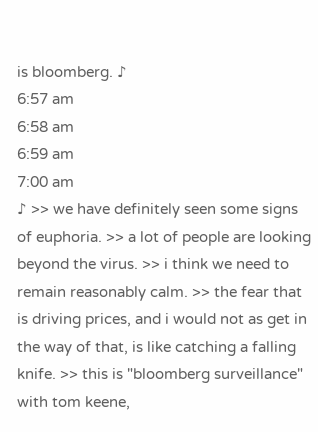is bloomberg. ♪
6:57 am
6:58 am
6:59 am
7:00 am
♪ >> we have definitely seen some signs of euphoria. >> a lot of people are looking beyond the virus. >> i think we need to remain reasonably calm. >> the fear that is driving prices, and i would not as get in the way of that, is like catching a falling knife. >> this is "bloomberg surveillance" with tom keene,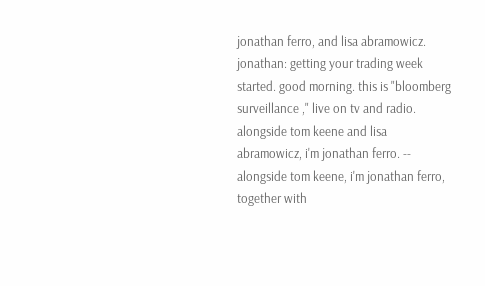jonathan ferro, and lisa abramowicz. jonathan: getting your trading week started. good morning. this is "bloomberg surveillance ," live on tv and radio. alongside tom keene and lisa abramowicz, i'm jonathan ferro. -- alongside tom keene, i'm jonathan ferro, together with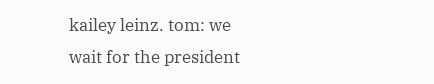kailey leinz. tom: we wait for the president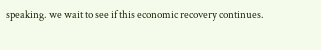speaking. we wait to see if this economic recovery continues.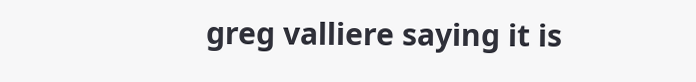greg valliere saying it is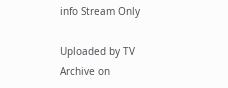info Stream Only

Uploaded by TV Archive on